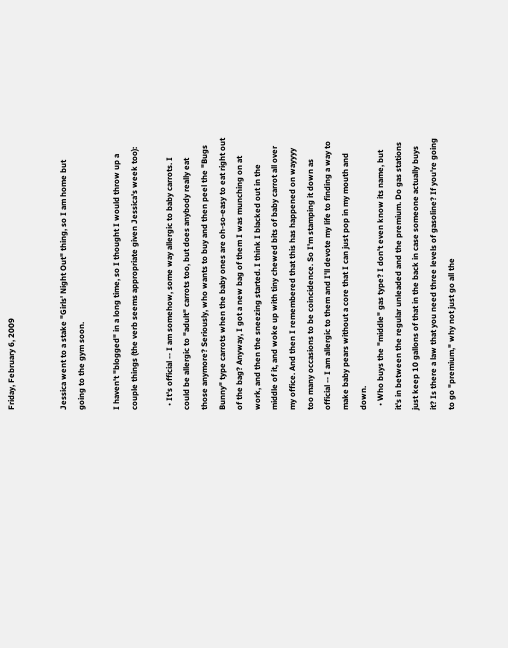Friday, February 6, 2009


Jessica went to a stake "Girls' Night Out" thing, so I am home but going to the gym soon.

I haven't "blogged" in a long time, so I thought I would throw up a couple things (the verb seems appropriate given Jessica's week too):

  • It's official -- I am somehow, some way allergic to baby carrots. I could be allergic to "adult" carrots too, but does anybody really eat those anymore? Seriously, who wants to buy and then peel the "Bugs Bunny" type carrots when the baby ones are oh-so-easy to eat right out of the bag? Anyway, I got a new bag of them I was munching on at work, and then the sneezing started. I think I blacked out in the middle of it, and woke up with tiny chewed bits of baby carrot all over my office. And then I remembered that this has happened on wayyyy too many occasions to be coincidence. So I'm stamping it down as official -- I am allergic to them and I'll devote my life to finding a way to make baby pears without a core that I can just pop in my mouth and down.
  • Who buys the "middle" gas type? I don't even know its name, but it's in between the regular unleaded and the premium. Do gas stations just keep 10 gallons of that in the back in case someone actually buys it? Is there a law that you need three levels of gasoline? If you're going to go "premium," why not just go all the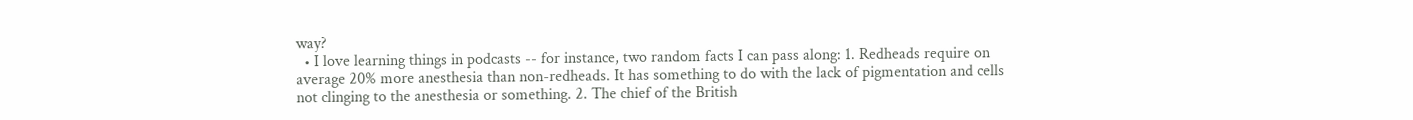way?
  • I love learning things in podcasts -- for instance, two random facts I can pass along: 1. Redheads require on average 20% more anesthesia than non-redheads. It has something to do with the lack of pigmentation and cells not clinging to the anesthesia or something. 2. The chief of the British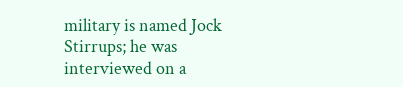military is named Jock Stirrups; he was interviewed on a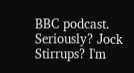BBC podcast. Seriously? Jock Stirrups? I'm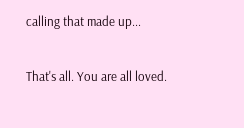calling that made up...

That's all. You are all loved.